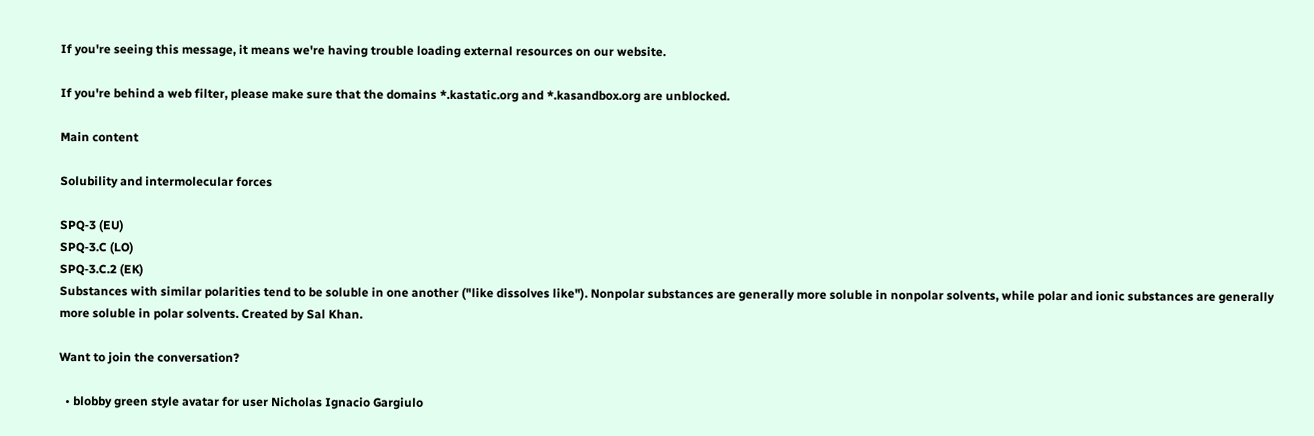If you're seeing this message, it means we're having trouble loading external resources on our website.

If you're behind a web filter, please make sure that the domains *.kastatic.org and *.kasandbox.org are unblocked.

Main content

Solubility and intermolecular forces

SPQ‑3 (EU)
SPQ‑3.C (LO)
SPQ‑3.C.2 (EK)
Substances with similar polarities tend to be soluble in one another ("like dissolves like"). Nonpolar substances are generally more soluble in nonpolar solvents, while polar and ionic substances are generally more soluble in polar solvents. Created by Sal Khan.

Want to join the conversation?

  • blobby green style avatar for user Nicholas Ignacio Gargiulo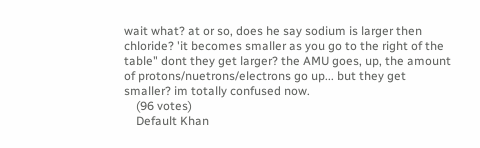wait what? at or so, does he say sodium is larger then chloride? 'it becomes smaller as you go to the right of the table" dont they get larger? the AMU goes, up, the amount of protons/nuetrons/electrons go up... but they get smaller? im totally confused now.
    (96 votes)
    Default Khan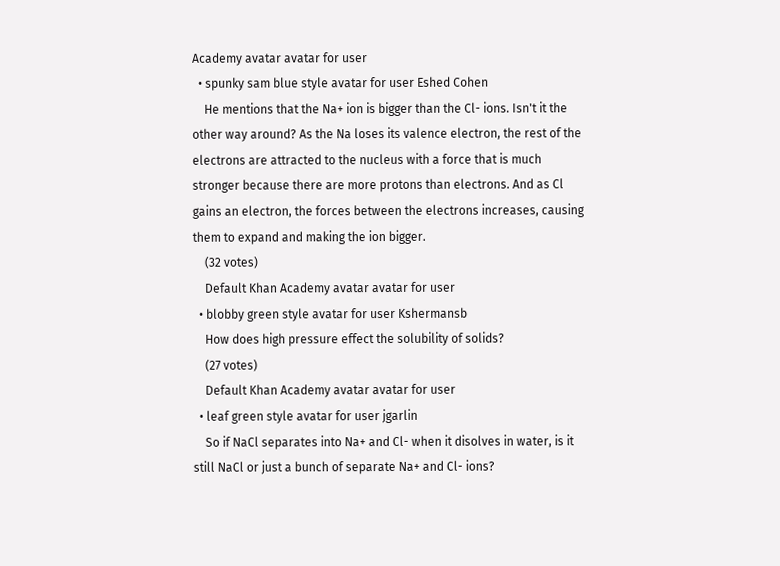Academy avatar avatar for user
  • spunky sam blue style avatar for user Eshed Cohen
    He mentions that the Na+ ion is bigger than the Cl- ions. Isn't it the other way around? As the Na loses its valence electron, the rest of the electrons are attracted to the nucleus with a force that is much stronger because there are more protons than electrons. And as Cl gains an electron, the forces between the electrons increases, causing them to expand and making the ion bigger.
    (32 votes)
    Default Khan Academy avatar avatar for user
  • blobby green style avatar for user Kshermansb
    How does high pressure effect the solubility of solids?
    (27 votes)
    Default Khan Academy avatar avatar for user
  • leaf green style avatar for user jgarlin
    So if NaCl separates into Na+ and Cl- when it disolves in water, is it still NaCl or just a bunch of separate Na+ and Cl- ions?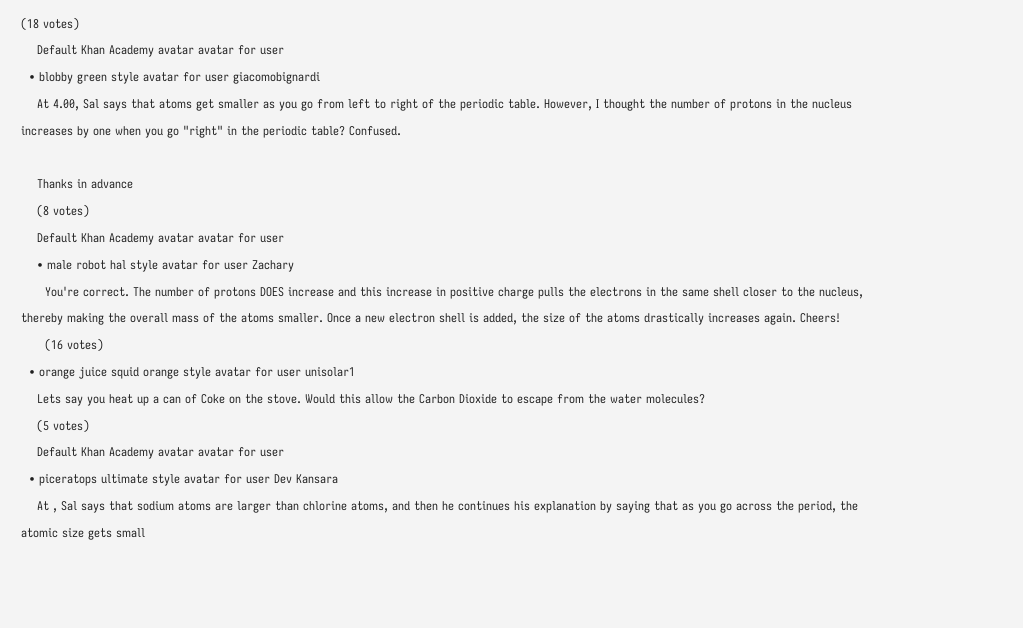(18 votes)
    Default Khan Academy avatar avatar for user
  • blobby green style avatar for user giacomobignardi
    At 4.00, Sal says that atoms get smaller as you go from left to right of the periodic table. However, I thought the number of protons in the nucleus increases by one when you go "right" in the periodic table? Confused.

    Thanks in advance
    (8 votes)
    Default Khan Academy avatar avatar for user
    • male robot hal style avatar for user Zachary
      You're correct. The number of protons DOES increase and this increase in positive charge pulls the electrons in the same shell closer to the nucleus, thereby making the overall mass of the atoms smaller. Once a new electron shell is added, the size of the atoms drastically increases again. Cheers!
      (16 votes)
  • orange juice squid orange style avatar for user unisolar1
    Lets say you heat up a can of Coke on the stove. Would this allow the Carbon Dioxide to escape from the water molecules?
    (5 votes)
    Default Khan Academy avatar avatar for user
  • piceratops ultimate style avatar for user Dev Kansara
    At , Sal says that sodium atoms are larger than chlorine atoms, and then he continues his explanation by saying that as you go across the period, the atomic size gets small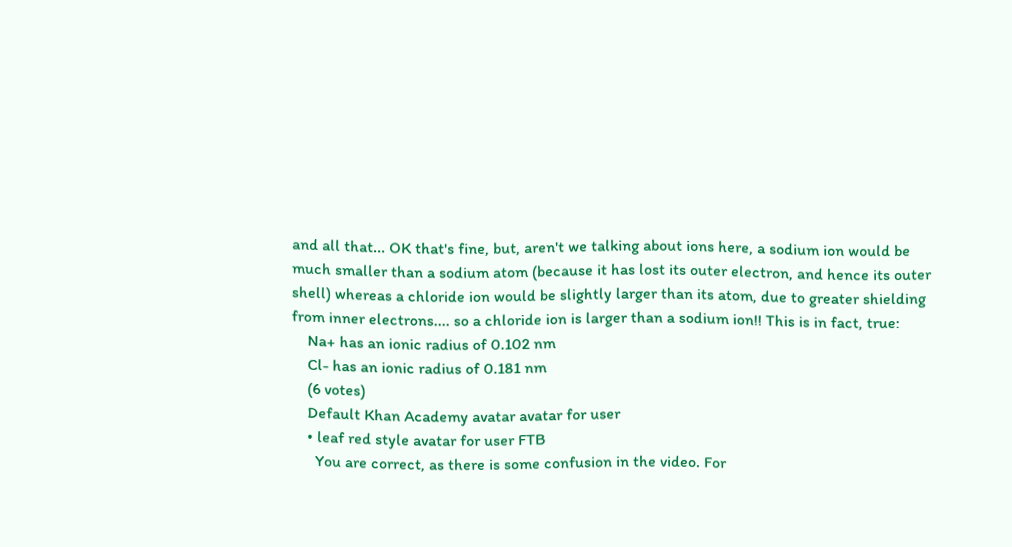and all that... OK that's fine, but, aren't we talking about ions here, a sodium ion would be much smaller than a sodium atom (because it has lost its outer electron, and hence its outer shell) whereas a chloride ion would be slightly larger than its atom, due to greater shielding from inner electrons.... so a chloride ion is larger than a sodium ion!! This is in fact, true:
    Na+ has an ionic radius of 0.102 nm
    Cl- has an ionic radius of 0.181 nm
    (6 votes)
    Default Khan Academy avatar avatar for user
    • leaf red style avatar for user FTB
      You are correct, as there is some confusion in the video. For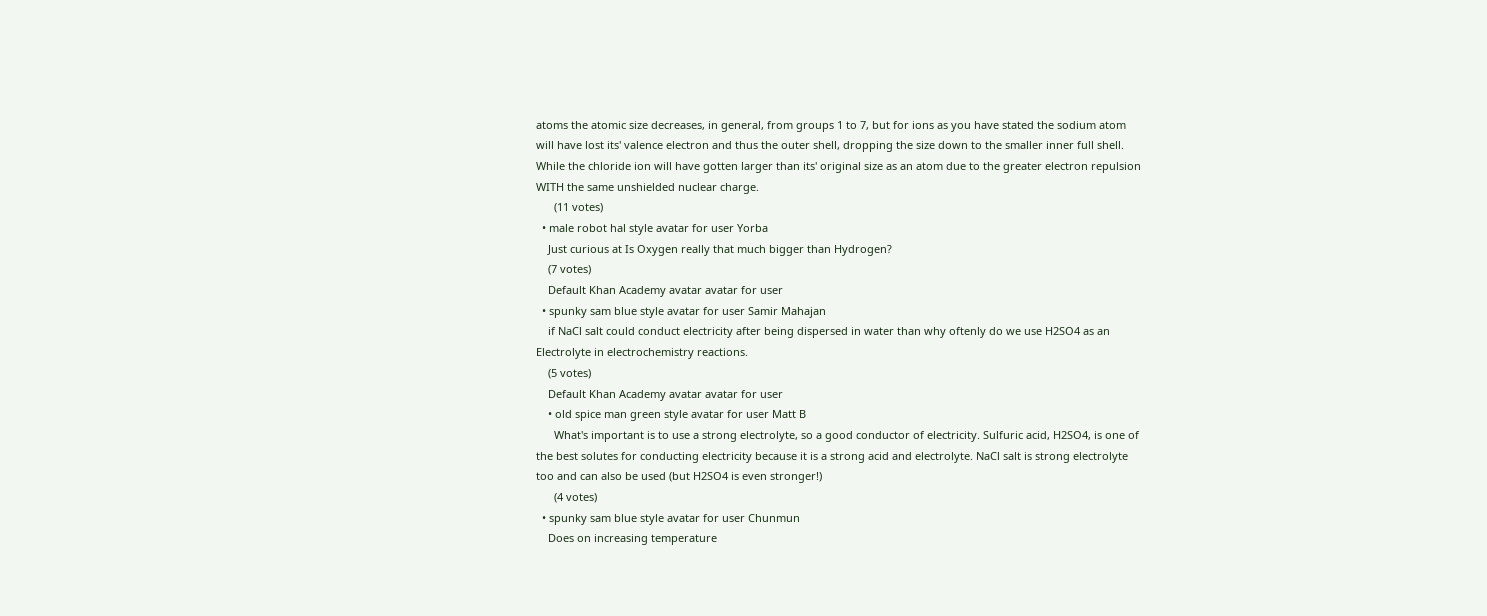atoms the atomic size decreases, in general, from groups 1 to 7, but for ions as you have stated the sodium atom will have lost its' valence electron and thus the outer shell, dropping the size down to the smaller inner full shell. While the chloride ion will have gotten larger than its' original size as an atom due to the greater electron repulsion WITH the same unshielded nuclear charge.
      (11 votes)
  • male robot hal style avatar for user Yorba
    Just curious at Is Oxygen really that much bigger than Hydrogen?
    (7 votes)
    Default Khan Academy avatar avatar for user
  • spunky sam blue style avatar for user Samir Mahajan
    if NaCl salt could conduct electricity after being dispersed in water than why oftenly do we use H2SO4 as an Electrolyte in electrochemistry reactions.
    (5 votes)
    Default Khan Academy avatar avatar for user
    • old spice man green style avatar for user Matt B
      What's important is to use a strong electrolyte, so a good conductor of electricity. Sulfuric acid, H2SO4, is one of the best solutes for conducting electricity because it is a strong acid and electrolyte. NaCl salt is strong electrolyte too and can also be used (but H2SO4 is even stronger!)
      (4 votes)
  • spunky sam blue style avatar for user Chunmun
    Does on increasing temperature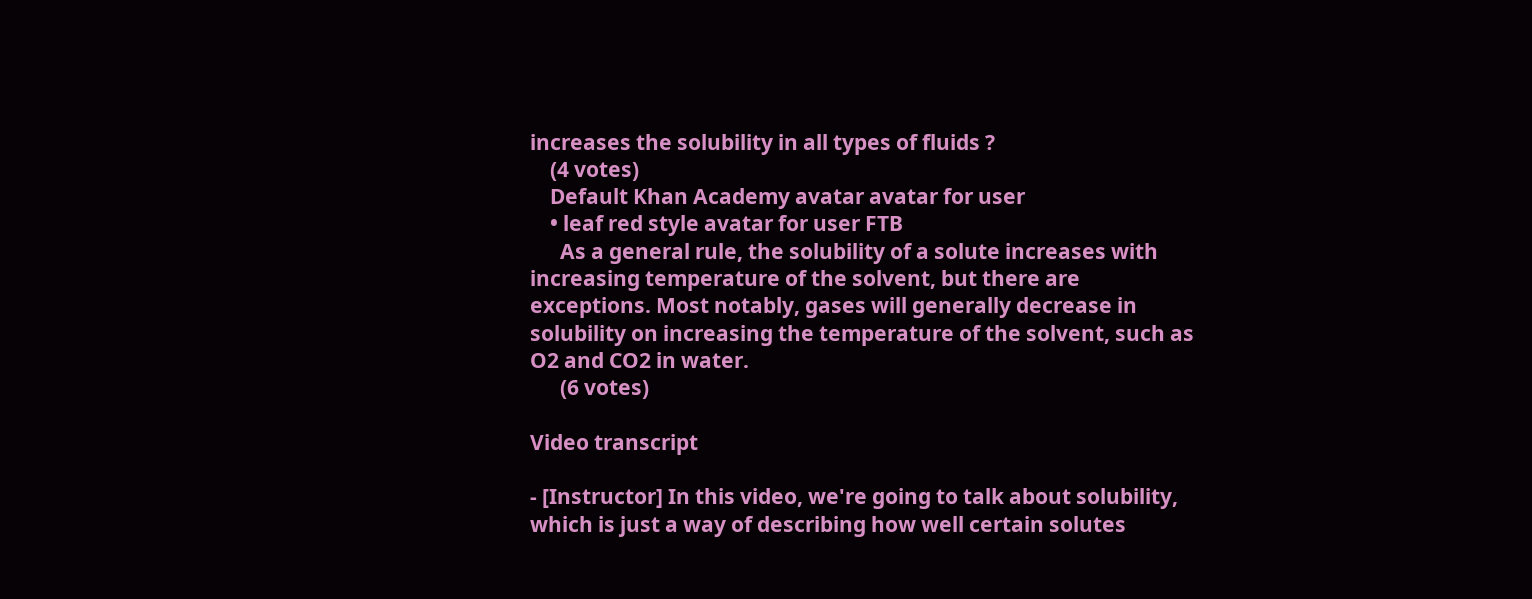increases the solubility in all types of fluids ?
    (4 votes)
    Default Khan Academy avatar avatar for user
    • leaf red style avatar for user FTB
      As a general rule, the solubility of a solute increases with increasing temperature of the solvent, but there are exceptions. Most notably, gases will generally decrease in solubility on increasing the temperature of the solvent, such as O2 and CO2 in water.
      (6 votes)

Video transcript

- [Instructor] In this video, we're going to talk about solubility, which is just a way of describing how well certain solutes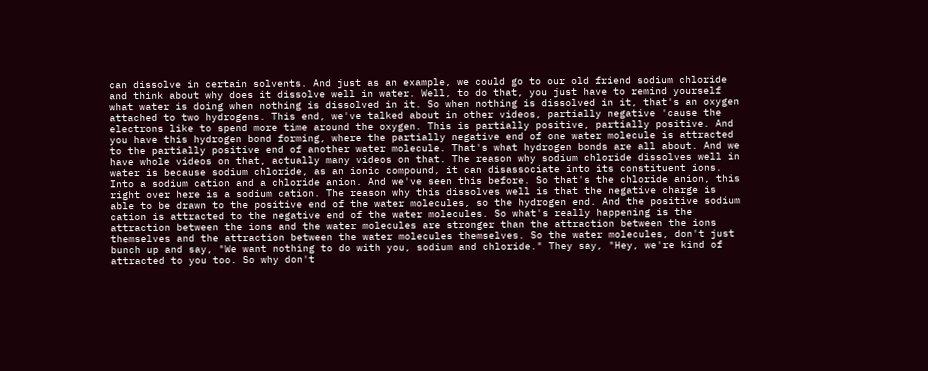can dissolve in certain solvents. And just as an example, we could go to our old friend sodium chloride and think about why does it dissolve well in water. Well, to do that, you just have to remind yourself what water is doing when nothing is dissolved in it. So when nothing is dissolved in it, that's an oxygen attached to two hydrogens. This end, we've talked about in other videos, partially negative 'cause the electrons like to spend more time around the oxygen. This is partially positive, partially positive. And you have this hydrogen bond forming, where the partially negative end of one water molecule is attracted to the partially positive end of another water molecule. That's what hydrogen bonds are all about. And we have whole videos on that, actually many videos on that. The reason why sodium chloride dissolves well in water is because sodium chloride, as an ionic compound, it can disassociate into its constituent ions. Into a sodium cation and a chloride anion. And we've seen this before. So that's the chloride anion, this right over here is a sodium cation. The reason why this dissolves well is that the negative charge is able to be drawn to the positive end of the water molecules, so the hydrogen end. And the positive sodium cation is attracted to the negative end of the water molecules. So what's really happening is the attraction between the ions and the water molecules are stronger than the attraction between the ions themselves and the attraction between the water molecules themselves. So the water molecules, don't just bunch up and say, "We want nothing to do with you, sodium and chloride." They say, "Hey, we're kind of attracted to you too. So why don't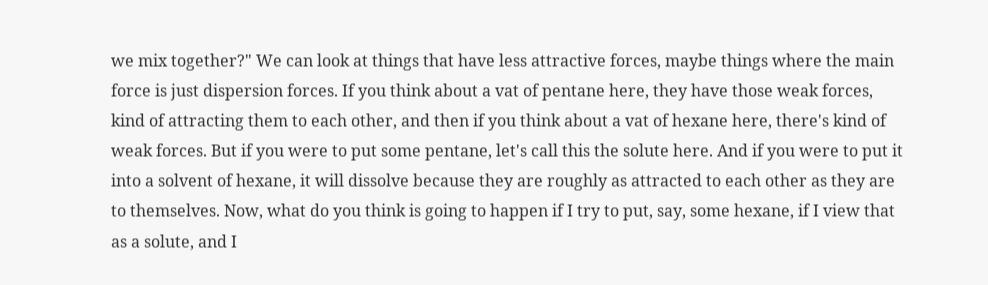we mix together?" We can look at things that have less attractive forces, maybe things where the main force is just dispersion forces. If you think about a vat of pentane here, they have those weak forces, kind of attracting them to each other, and then if you think about a vat of hexane here, there's kind of weak forces. But if you were to put some pentane, let's call this the solute here. And if you were to put it into a solvent of hexane, it will dissolve because they are roughly as attracted to each other as they are to themselves. Now, what do you think is going to happen if I try to put, say, some hexane, if I view that as a solute, and I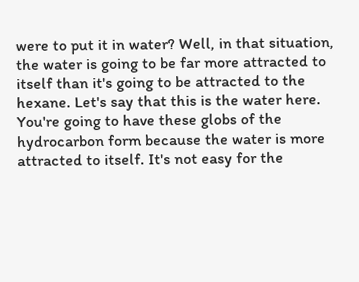were to put it in water? Well, in that situation, the water is going to be far more attracted to itself than it's going to be attracted to the hexane. Let's say that this is the water here. You're going to have these globs of the hydrocarbon form because the water is more attracted to itself. It's not easy for the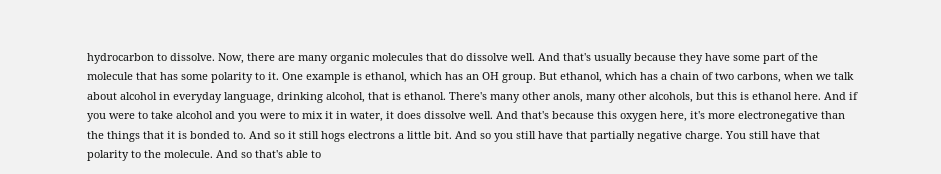hydrocarbon to dissolve. Now, there are many organic molecules that do dissolve well. And that's usually because they have some part of the molecule that has some polarity to it. One example is ethanol, which has an OH group. But ethanol, which has a chain of two carbons, when we talk about alcohol in everyday language, drinking alcohol, that is ethanol. There's many other anols, many other alcohols, but this is ethanol here. And if you were to take alcohol and you were to mix it in water, it does dissolve well. And that's because this oxygen here, it's more electronegative than the things that it is bonded to. And so it still hogs electrons a little bit. And so you still have that partially negative charge. You still have that polarity to the molecule. And so that's able to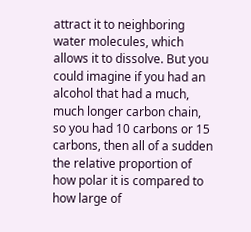attract it to neighboring water molecules, which allows it to dissolve. But you could imagine if you had an alcohol that had a much, much longer carbon chain, so you had 10 carbons or 15 carbons, then all of a sudden the relative proportion of how polar it is compared to how large of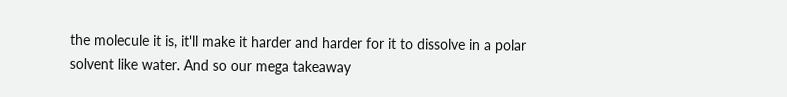the molecule it is, it'll make it harder and harder for it to dissolve in a polar solvent like water. And so our mega takeaway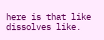here is that like dissolves like.